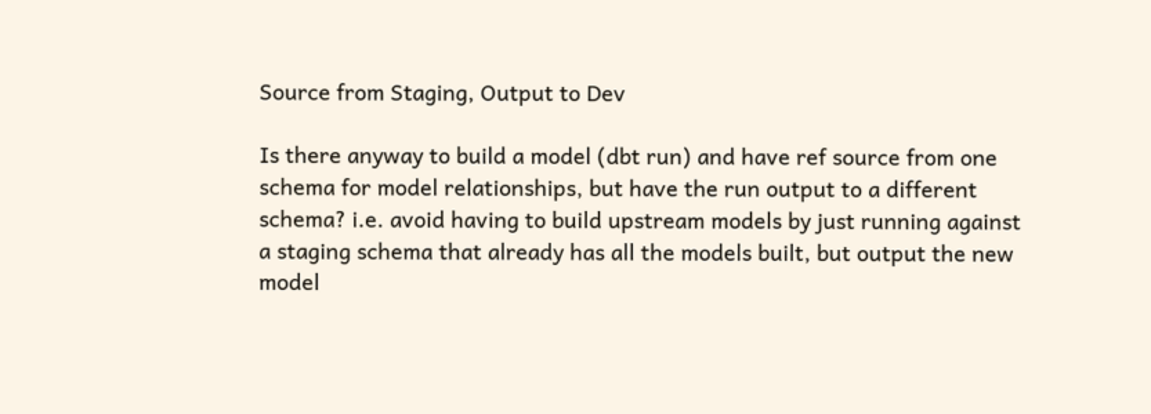Source from Staging, Output to Dev

Is there anyway to build a model (dbt run) and have ref source from one schema for model relationships, but have the run output to a different schema? i.e. avoid having to build upstream models by just running against a staging schema that already has all the models built, but output the new model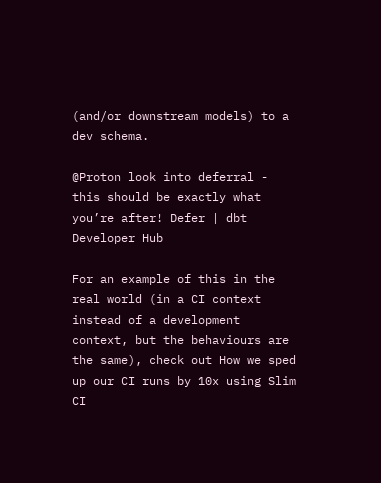(and/or downstream models) to a dev schema.

@Proton look into deferral - this should be exactly what you’re after! Defer | dbt Developer Hub

For an example of this in the real world (in a CI context instead of a development context, but the behaviours are the same), check out How we sped up our CI runs by 10x using Slim CI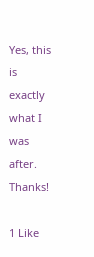Yes, this is exactly what I was after. Thanks!

1 Like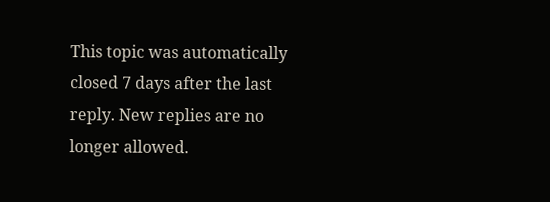This topic was automatically closed 7 days after the last reply. New replies are no longer allowed.